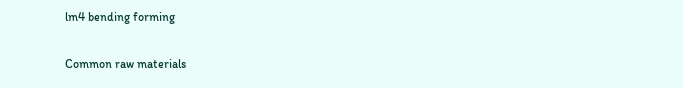lm4 bending forming

Common raw materials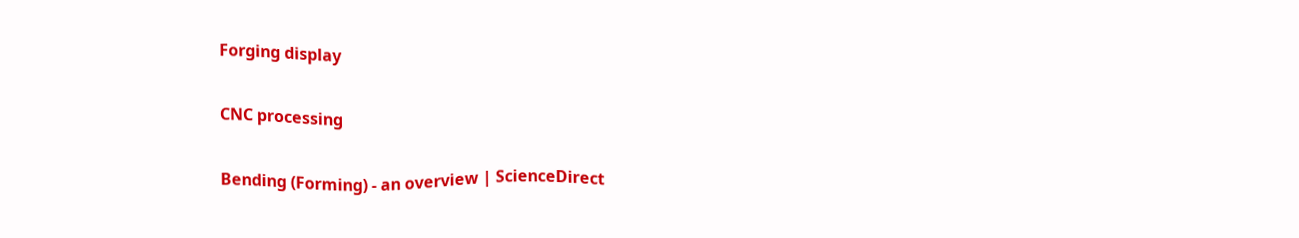Forging display

CNC processing

Bending (Forming) - an overview | ScienceDirect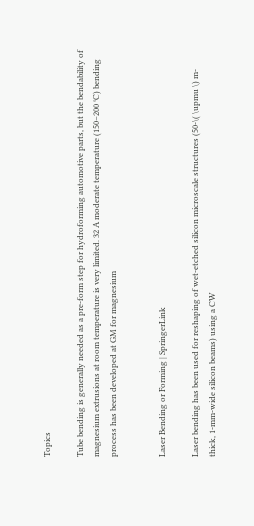Topics

Tube bending is generally needed as a pre-form step for hydroforming automotive parts, but the bendability of magnesium extrusions at room temperature is very limited. 32 A moderate temperature (150–200 °C) bending process has been developed at GM for magnesium


Laser Bending or Forming | SpringerLink

Laser bending has been used for reshaping of wet-etched silicon microscale structures (50-\( \upmu \) m-thick, 1-mm-wide silicon beams) using a CW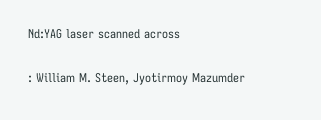Nd:YAG laser scanned across

: William M. Steen, Jyotirmoy Mazumder